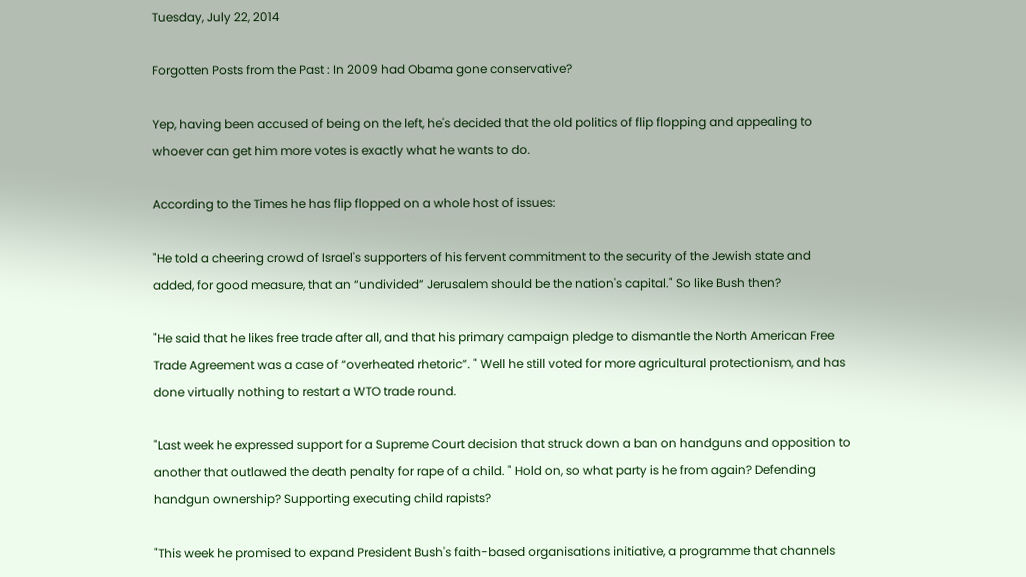Tuesday, July 22, 2014

Forgotten Posts from the Past : In 2009 had Obama gone conservative?

Yep, having been accused of being on the left, he's decided that the old politics of flip flopping and appealing to whoever can get him more votes is exactly what he wants to do.

According to the Times he has flip flopped on a whole host of issues:

"He told a cheering crowd of Israel's supporters of his fervent commitment to the security of the Jewish state and added, for good measure, that an “undivided” Jerusalem should be the nation's capital." So like Bush then?

"He said that he likes free trade after all, and that his primary campaign pledge to dismantle the North American Free Trade Agreement was a case of “overheated rhetoric”. " Well he still voted for more agricultural protectionism, and has done virtually nothing to restart a WTO trade round.

"Last week he expressed support for a Supreme Court decision that struck down a ban on handguns and opposition to another that outlawed the death penalty for rape of a child. " Hold on, so what party is he from again? Defending handgun ownership? Supporting executing child rapists?

"This week he promised to expand President Bush's faith-based organisations initiative, a programme that channels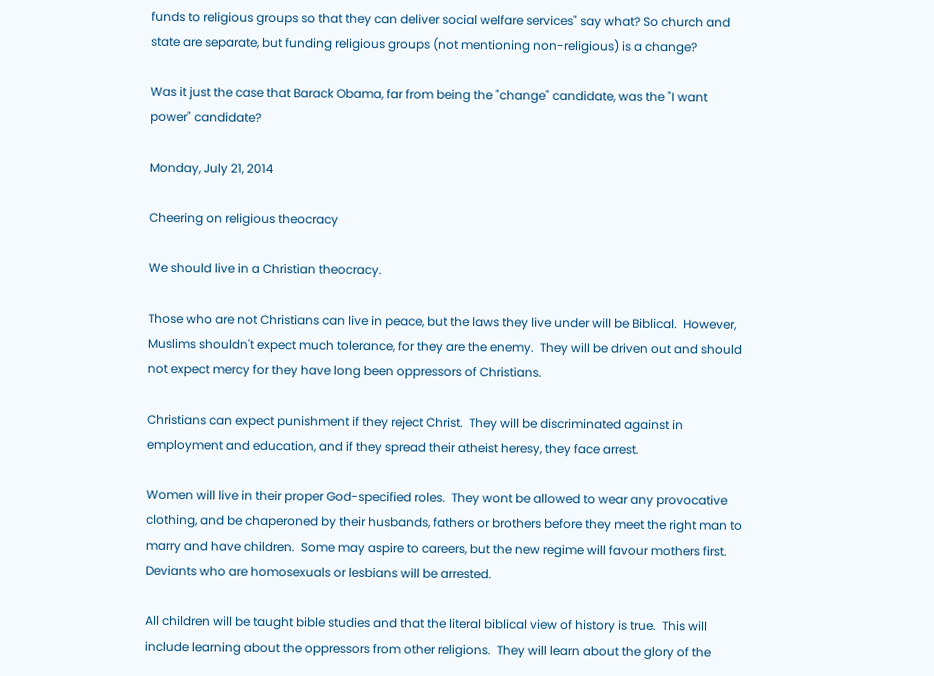funds to religious groups so that they can deliver social welfare services" say what? So church and state are separate, but funding religious groups (not mentioning non-religious) is a change?

Was it just the case that Barack Obama, far from being the "change" candidate, was the "I want power" candidate?

Monday, July 21, 2014

Cheering on religious theocracy

We should live in a Christian theocracy.

Those who are not Christians can live in peace, but the laws they live under will be Biblical.  However, Muslims shouldn't expect much tolerance, for they are the enemy.  They will be driven out and should not expect mercy for they have long been oppressors of Christians.

Christians can expect punishment if they reject Christ.  They will be discriminated against in employment and education, and if they spread their atheist heresy, they face arrest.

Women will live in their proper God-specified roles.  They wont be allowed to wear any provocative clothing, and be chaperoned by their husbands, fathers or brothers before they meet the right man to marry and have children.  Some may aspire to careers, but the new regime will favour mothers first.  Deviants who are homosexuals or lesbians will be arrested.

All children will be taught bible studies and that the literal biblical view of history is true.  This will include learning about the oppressors from other religions.  They will learn about the glory of the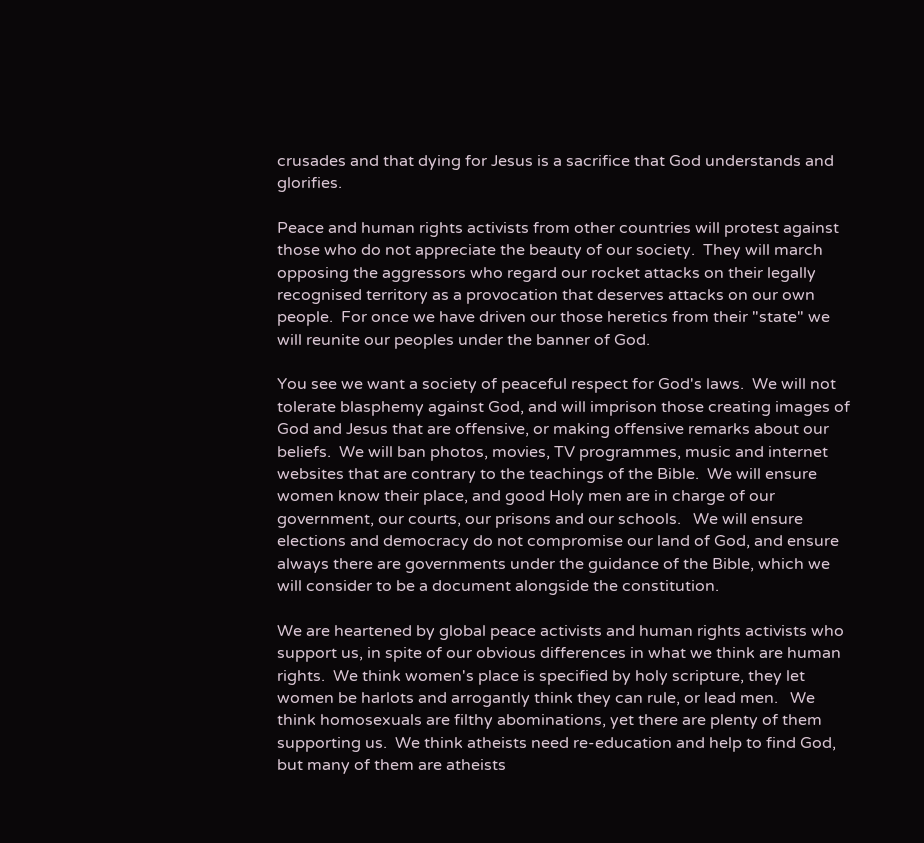crusades and that dying for Jesus is a sacrifice that God understands and glorifies.

Peace and human rights activists from other countries will protest against those who do not appreciate the beauty of our society.  They will march opposing the aggressors who regard our rocket attacks on their legally recognised territory as a provocation that deserves attacks on our own people.  For once we have driven our those heretics from their "state" we will reunite our peoples under the banner of God.

You see we want a society of peaceful respect for God's laws.  We will not tolerate blasphemy against God, and will imprison those creating images of God and Jesus that are offensive, or making offensive remarks about our beliefs.  We will ban photos, movies, TV programmes, music and internet websites that are contrary to the teachings of the Bible.  We will ensure women know their place, and good Holy men are in charge of our government, our courts, our prisons and our schools.   We will ensure elections and democracy do not compromise our land of God, and ensure always there are governments under the guidance of the Bible, which we will consider to be a document alongside the constitution.

We are heartened by global peace activists and human rights activists who support us, in spite of our obvious differences in what we think are human rights.  We think women's place is specified by holy scripture, they let women be harlots and arrogantly think they can rule, or lead men.   We think homosexuals are filthy abominations, yet there are plenty of them supporting us.  We think atheists need re-education and help to find God, but many of them are atheists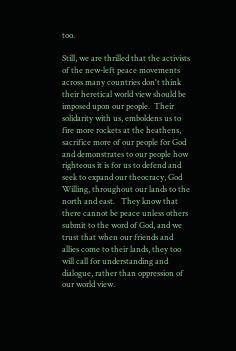too.

Still, we are thrilled that the activists of the new-left peace movements across many countries don't think their heretical world view should be imposed upon our people.  Their solidarity with us, emboldens us to fire more rockets at the heathens, sacrifice more of our people for God and demonstrates to our people how righteous it is for us to defend and seek to expand our theocracy, God Willing, throughout our lands to the north and east.   They know that there cannot be peace unless others submit to the word of God, and we trust that when our friends and allies come to their lands, they too will call for understanding and dialogue, rather than oppression of our world view.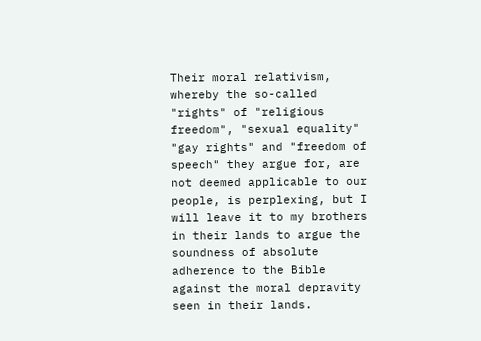Their moral relativism, whereby the so-called "rights" of "religious freedom", "sexual equality" "gay rights" and "freedom of speech" they argue for, are not deemed applicable to our people, is perplexing, but I will leave it to my brothers in their lands to argue the soundness of absolute adherence to the Bible against the moral depravity seen in their lands.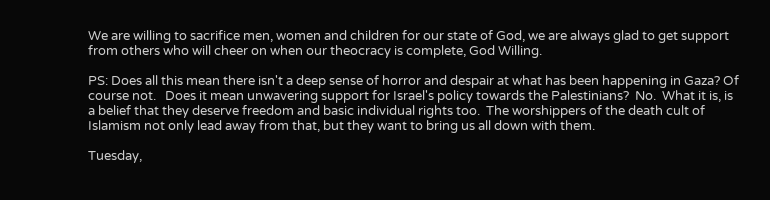We are willing to sacrifice men, women and children for our state of God, we are always glad to get support from others who will cheer on when our theocracy is complete, God Willing.

PS: Does all this mean there isn't a deep sense of horror and despair at what has been happening in Gaza? Of course not.   Does it mean unwavering support for Israel's policy towards the Palestinians?  No.  What it is, is a belief that they deserve freedom and basic individual rights too.  The worshippers of the death cult of Islamism not only lead away from that, but they want to bring us all down with them.

Tuesday,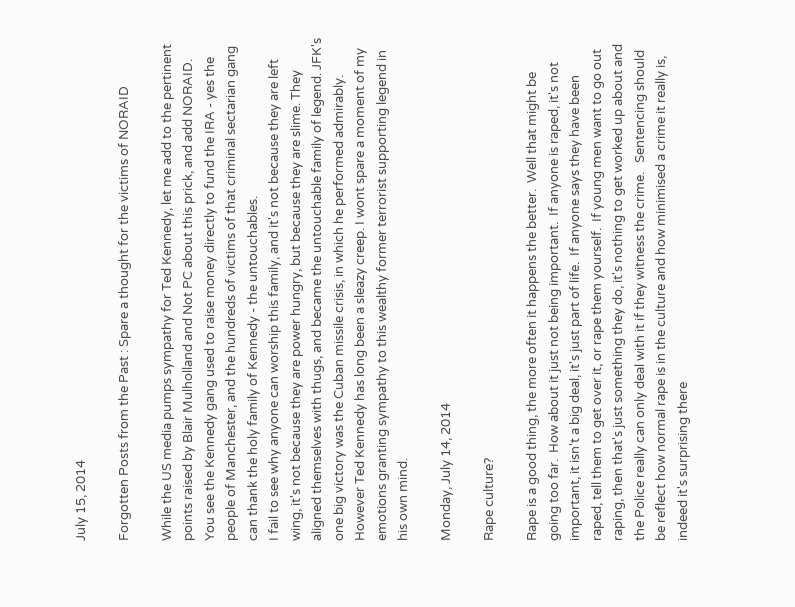July 15, 2014

Forgotten Posts from the Past : Spare a thought for the victims of NORAID

While the US media pumps sympathy for Ted Kennedy, let me add to the pertinent points raised by Blair Mulholland and Not PC about this prick, and add NORAID. You see the Kennedy gang used to raise money directly to fund the IRA - yes the people of Manchester, and the hundreds of victims of that criminal sectarian gang can thank the holy family of Kennedy - the untouchables.
I fail to see why anyone can worship this family, and it's not because they are left wing, it's not because they are power hungry, but because they are slime. They aligned themselves with thugs, and became the untouchable family of legend. JFK's one big victory was the Cuban missile crisis, in which he performed admirably. However Ted Kennedy has long been a sleazy creep. I wont spare a moment of my emotions granting sympathy to this wealthy former terrorist supporting legend in his own mind.

Monday, July 14, 2014

Rape culture?

Rape is a good thing, the more often it happens the better.  Well that might be going too far.  How about it just not being important.  If anyone is raped, it's not important, it isn't a big deal, it's just part of life.  If anyone says they have been raped, tell them to get over it, or rape them yourself.  If young men want to go out raping, then that's just something they do, it's nothing to get worked up about and the Police really can only deal with it if they witness the crime.   Sentencing should be reflect how normal rape is in the culture and how minimised a crime it really is, indeed it's surprising there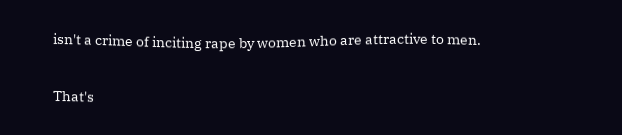isn't a crime of inciting rape by women who are attractive to men.

That's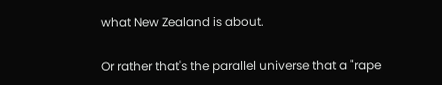what New Zealand is about.

Or rather that's the parallel universe that a "rape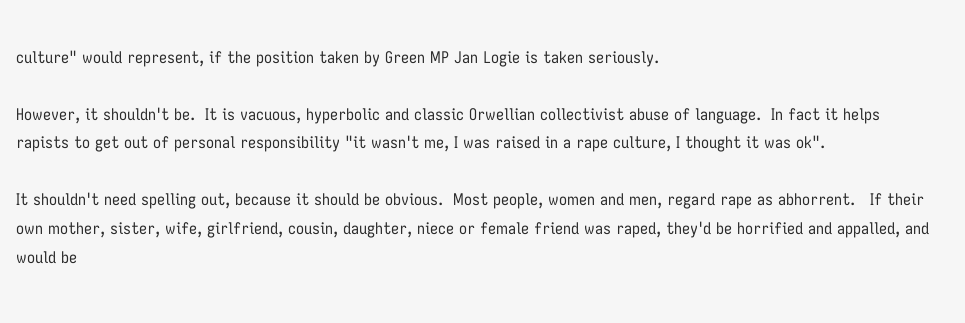culture" would represent, if the position taken by Green MP Jan Logie is taken seriously.

However, it shouldn't be.  It is vacuous, hyperbolic and classic Orwellian collectivist abuse of language.  In fact it helps rapists to get out of personal responsibility "it wasn't me, I was raised in a rape culture, I thought it was ok".

It shouldn't need spelling out, because it should be obvious.  Most people, women and men, regard rape as abhorrent.   If their own mother, sister, wife, girlfriend, cousin, daughter, niece or female friend was raped, they'd be horrified and appalled, and would be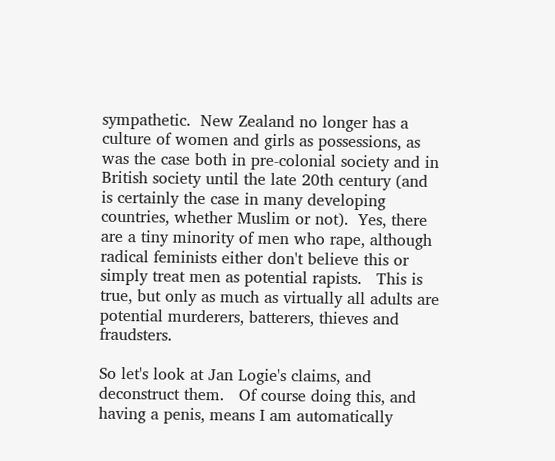sympathetic.  New Zealand no longer has a culture of women and girls as possessions, as was the case both in pre-colonial society and in British society until the late 20th century (and is certainly the case in many developing countries, whether Muslim or not).  Yes, there are a tiny minority of men who rape, although radical feminists either don't believe this or simply treat men as potential rapists.   This is true, but only as much as virtually all adults are potential murderers, batterers, thieves and fraudsters.

So let's look at Jan Logie's claims, and deconstruct them.   Of course doing this, and having a penis, means I am automatically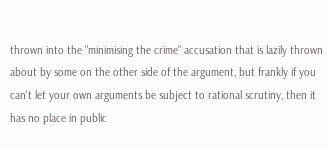thrown into the "minimising the crime" accusation that is lazily thrown about by some on the other side of the argument, but frankly if you can't let your own arguments be subject to rational scrutiny, then it has no place in public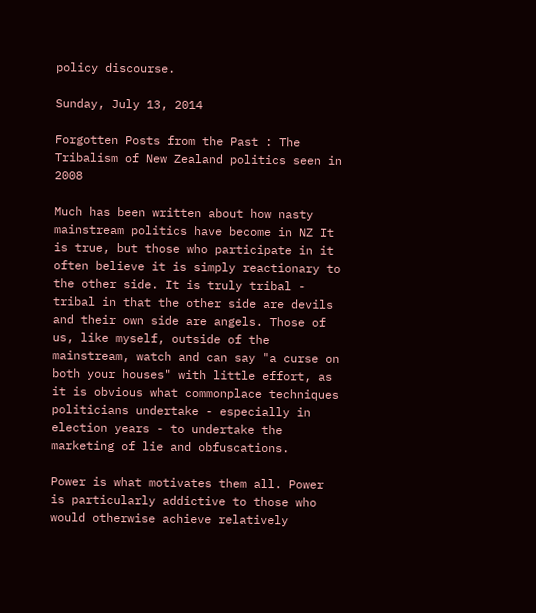policy discourse.

Sunday, July 13, 2014

Forgotten Posts from the Past : The Tribalism of New Zealand politics seen in 2008

Much has been written about how nasty mainstream politics have become in NZ It is true, but those who participate in it often believe it is simply reactionary to the other side. It is truly tribal - tribal in that the other side are devils and their own side are angels. Those of us, like myself, outside of the mainstream, watch and can say "a curse on both your houses" with little effort, as it is obvious what commonplace techniques politicians undertake - especially in election years - to undertake the marketing of lie and obfuscations.

Power is what motivates them all. Power is particularly addictive to those who would otherwise achieve relatively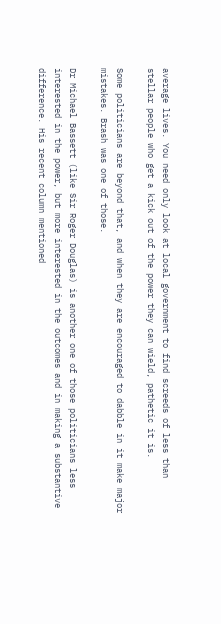average lives. You need only look at local government to find screeds of less than stellar people who get a kick out of the power they can wield, pathetic it is.

Some politicians are beyond that, and when they are encouraged to dabble in it make major mistakes. Brash was one of those.

Dr Michael Bassett (like Sir Roger Douglas) is another one of those politicians less interested in the power, but more interested in the outcomes and in making a substantive difference. His recent column mentioned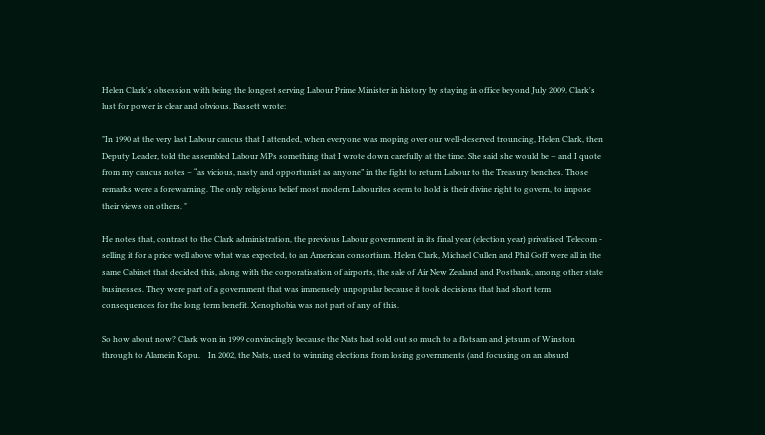Helen Clark's obsession with being the longest serving Labour Prime Minister in history by staying in office beyond July 2009. Clark's lust for power is clear and obvious. Bassett wrote:

"In 1990 at the very last Labour caucus that I attended, when everyone was moping over our well-deserved trouncing, Helen Clark, then Deputy Leader, told the assembled Labour MPs something that I wrote down carefully at the time. She said she would be – and I quote from my caucus notes – “as vicious, nasty and opportunist as anyone” in the fight to return Labour to the Treasury benches. Those remarks were a forewarning. The only religious belief most modern Labourites seem to hold is their divine right to govern, to impose their views on others. "

He notes that, contrast to the Clark administration, the previous Labour government in its final year (election year) privatised Telecom - selling it for a price well above what was expected, to an American consortium. Helen Clark, Michael Cullen and Phil Goff were all in the same Cabinet that decided this, along with the corporatisation of airports, the sale of Air New Zealand and Postbank, among other state businesses. They were part of a government that was immensely unpopular because it took decisions that had short term consequences for the long term benefit. Xenophobia was not part of any of this.

So how about now? Clark won in 1999 convincingly because the Nats had sold out so much to a flotsam and jetsum of Winston through to Alamein Kopu.    In 2002, the Nats, used to winning elections from losing governments (and focusing on an absurd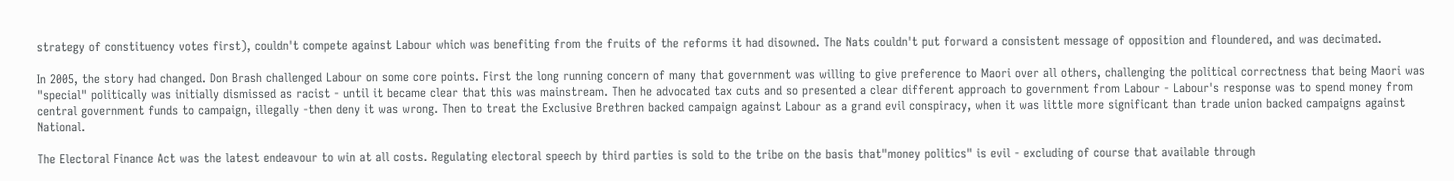strategy of constituency votes first), couldn't compete against Labour which was benefiting from the fruits of the reforms it had disowned. The Nats couldn't put forward a consistent message of opposition and floundered, and was decimated.

In 2005, the story had changed. Don Brash challenged Labour on some core points. First the long running concern of many that government was willing to give preference to Maori over all others, challenging the political correctness that being Maori was "special" politically was initially dismissed as racist - until it became clear that this was mainstream. Then he advocated tax cuts and so presented a clear different approach to government from Labour - Labour's response was to spend money from central government funds to campaign, illegally -then deny it was wrong. Then to treat the Exclusive Brethren backed campaign against Labour as a grand evil conspiracy, when it was little more significant than trade union backed campaigns against National.

The Electoral Finance Act was the latest endeavour to win at all costs. Regulating electoral speech by third parties is sold to the tribe on the basis that"money politics" is evil - excluding of course that available through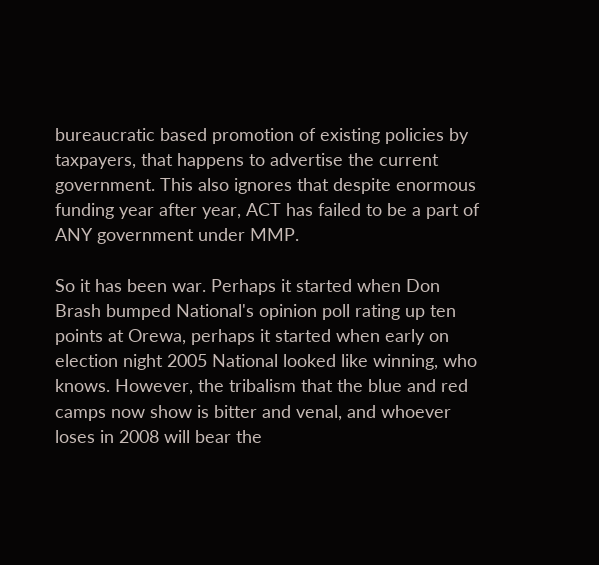bureaucratic based promotion of existing policies by taxpayers, that happens to advertise the current government. This also ignores that despite enormous funding year after year, ACT has failed to be a part of ANY government under MMP.

So it has been war. Perhaps it started when Don Brash bumped National's opinion poll rating up ten points at Orewa, perhaps it started when early on election night 2005 National looked like winning, who knows. However, the tribalism that the blue and red camps now show is bitter and venal, and whoever loses in 2008 will bear the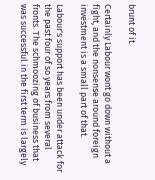brunt of it.

Certainly Labour wont go down without a fight, and the nonsense around foreign investment is a small part of that.

Labour's support has been under attack for the past four of so years from several fronts. The schmoozing of business that was successful in the first term is largely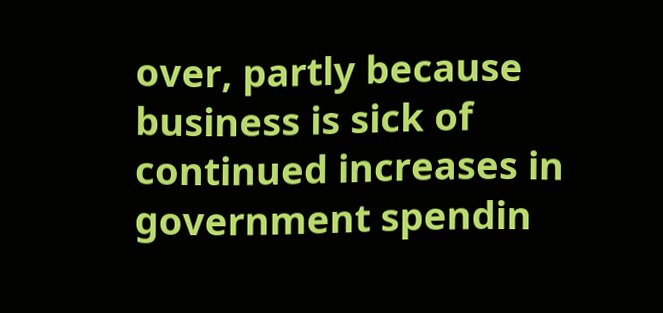over, partly because business is sick of continued increases in government spendin